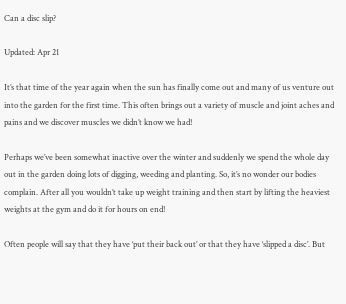Can a disc slip?

Updated: Apr 21

It’s that time of the year again when the sun has finally come out and many of us venture out into the garden for the first time. This often brings out a variety of muscle and joint aches and pains and we discover muscles we didn’t know we had!

Perhaps we’ve been somewhat inactive over the winter and suddenly we spend the whole day out in the garden doing lots of digging, weeding and planting. So, it’s no wonder our bodies complain. After all you wouldn’t take up weight training and then start by lifting the heaviest weights at the gym and do it for hours on end!

Often people will say that they have ‘put their back out’ or that they have ‘slipped a disc’. But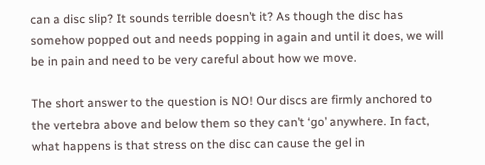can a disc slip? It sounds terrible doesn’t it? As though the disc has somehow popped out and needs popping in again and until it does, we will be in pain and need to be very careful about how we move.

The short answer to the question is NO! Our discs are firmly anchored to the vertebra above and below them so they can’t ‘go’ anywhere. In fact, what happens is that stress on the disc can cause the gel in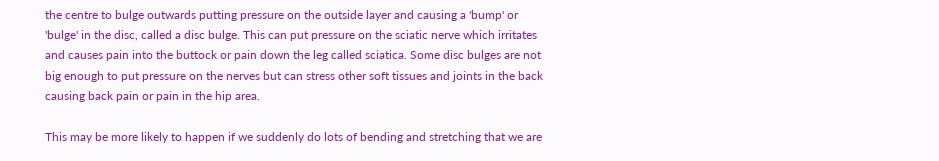the centre to bulge outwards putting pressure on the outside layer and causing a 'bump' or 'bulge' in the disc, called a disc bulge. This can put pressure on the sciatic nerve which irritates and causes pain into the buttock or pain down the leg called sciatica. Some disc bulges are not big enough to put pressure on the nerves but can stress other soft tissues and joints in the back causing back pain or pain in the hip area.

This may be more likely to happen if we suddenly do lots of bending and stretching that we are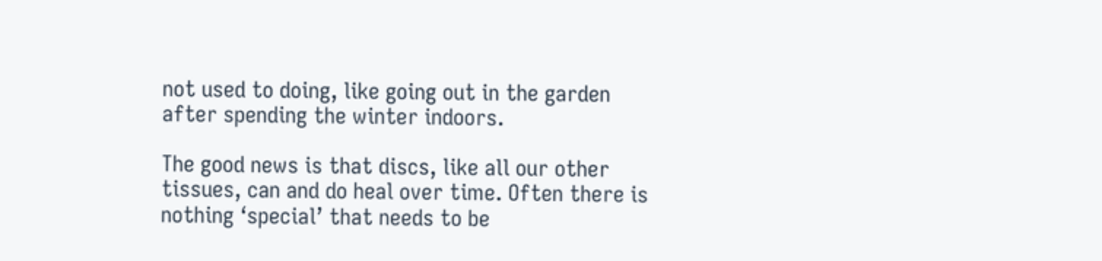not used to doing, like going out in the garden after spending the winter indoors.

The good news is that discs, like all our other tissues, can and do heal over time. Often there is nothing ‘special’ that needs to be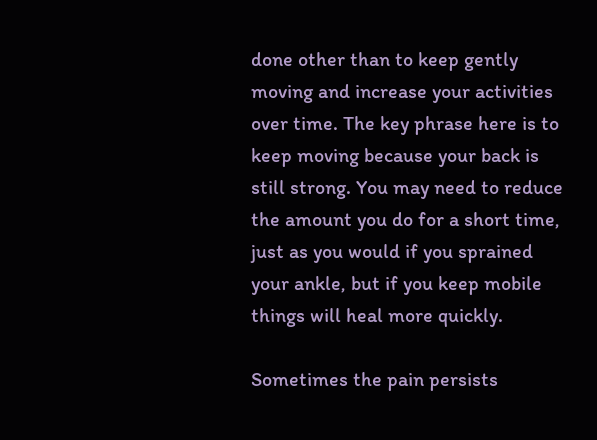done other than to keep gently moving and increase your activities over time. The key phrase here is to keep moving because your back is still strong. You may need to reduce the amount you do for a short time, just as you would if you sprained your ankle, but if you keep mobile things will heal more quickly.

Sometimes the pain persists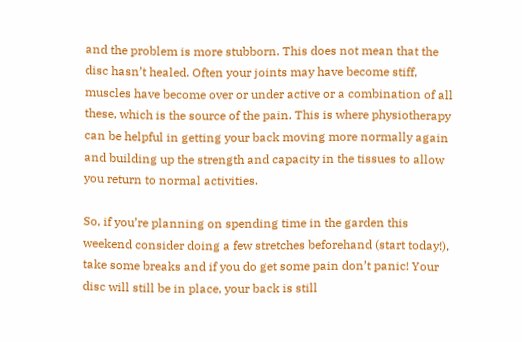and the problem is more stubborn. This does not mean that the disc hasn’t healed. Often your joints may have become stiff, muscles have become over or under active or a combination of all these, which is the source of the pain. This is where physiotherapy can be helpful in getting your back moving more normally again and building up the strength and capacity in the tissues to allow you return to normal activities.

So, if you’re planning on spending time in the garden this weekend consider doing a few stretches beforehand (start today!), take some breaks and if you do get some pain don’t panic! Your disc will still be in place, your back is still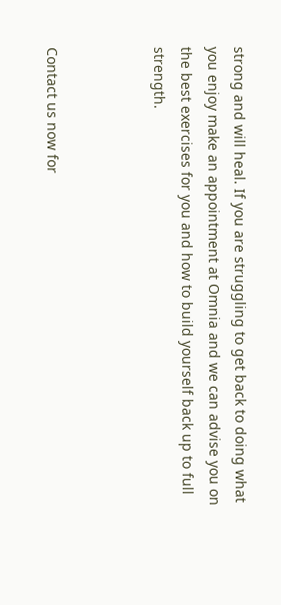strong and will heal. If you are struggling to get back to doing what you enjoy make an appointment at Omnia and we can advise you on the best exercises for you and how to build yourself back up to full strength.



Contact us now for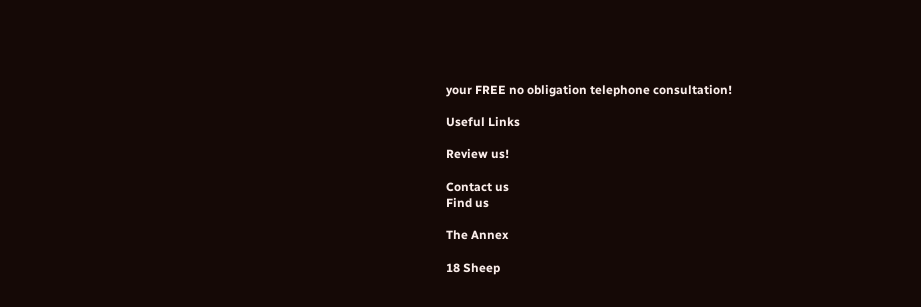your FREE no obligation telephone consultation!

Useful Links

Review us!

Contact us
Find us

The Annex

18 Sheep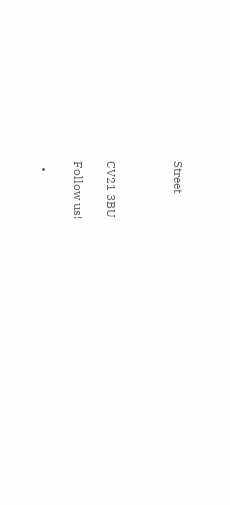Street



CV21 3BU

Follow us!

  •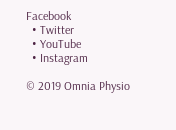Facebook
  • Twitter
  • YouTube
  • Instagram

© 2019 Omnia Physio